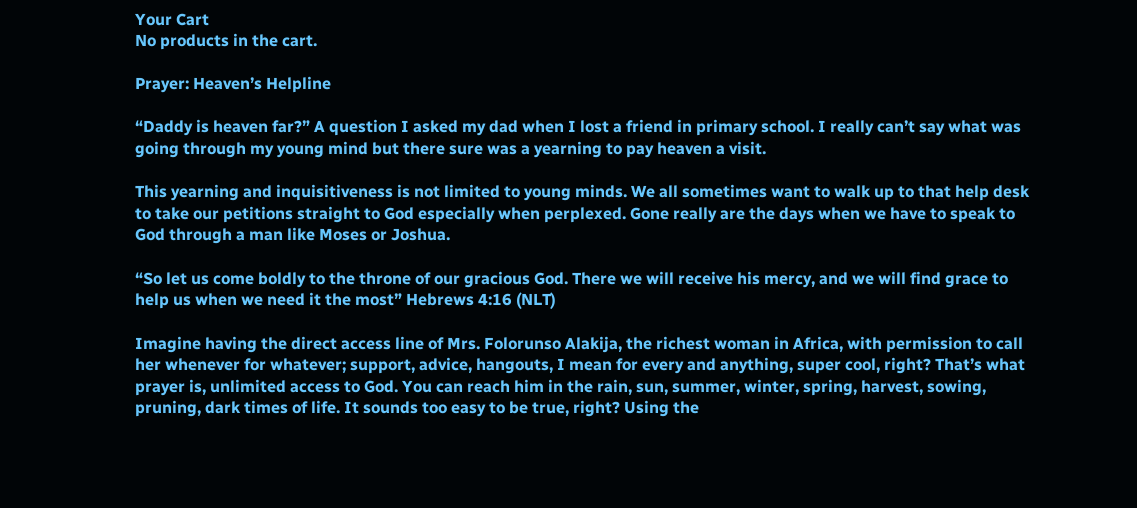Your Cart
No products in the cart.

Prayer: Heaven’s Helpline

“Daddy is heaven far?” A question I asked my dad when I lost a friend in primary school. I really can’t say what was going through my young mind but there sure was a yearning to pay heaven a visit.

This yearning and inquisitiveness is not limited to young minds. We all sometimes want to walk up to that help desk to take our petitions straight to God especially when perplexed. Gone really are the days when we have to speak to God through a man like Moses or Joshua.

“So let us come boldly to the throne of our gracious God. There we will receive his mercy, and we will find grace to help us when we need it the most” Hebrews 4:16 (NLT)

Imagine having the direct access line of Mrs. Folorunso Alakija, the richest woman in Africa, with permission to call her whenever for whatever; support, advice, hangouts, I mean for every and anything, super cool, right? That’s what prayer is, unlimited access to God. You can reach him in the rain, sun, summer, winter, spring, harvest, sowing, pruning, dark times of life. It sounds too easy to be true, right? Using the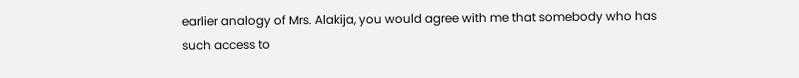earlier analogy of Mrs. Alakija, you would agree with me that somebody who has such access to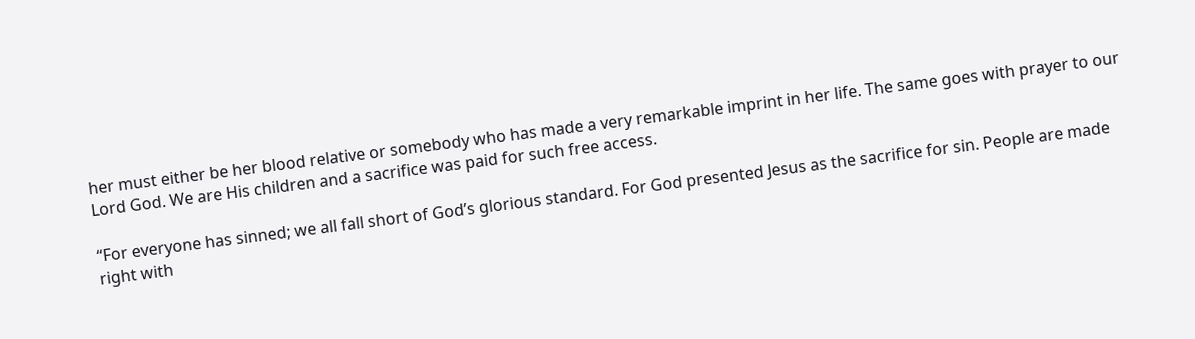her must either be her blood relative or somebody who has made a very remarkable imprint in her life. The same goes with prayer to our Lord God. We are His children and a sacrifice was paid for such free access.

“For everyone has sinned; we all fall short of God’s glorious standard. For God presented Jesus as the sacrifice for sin. People are made right with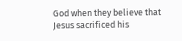God when they believe that Jesus sacrificed his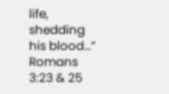life, shedding his blood…” Romans 3:23 & 25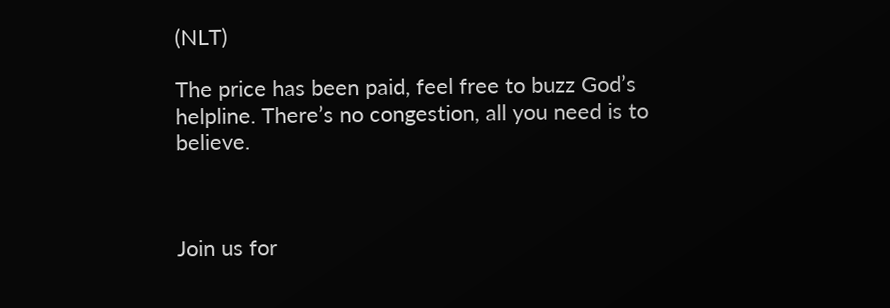(NLT)

The price has been paid, feel free to buzz God’s helpline. There’s no congestion, all you need is to believe.



Join us for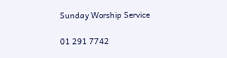Sunday Worship Service

01 291 7742